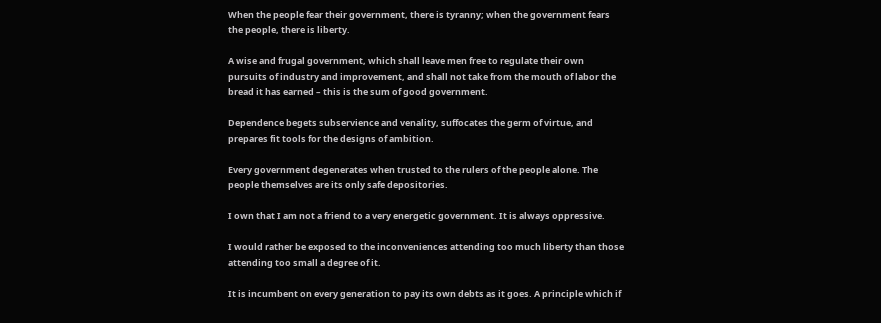When the people fear their government, there is tyranny; when the government fears the people, there is liberty.

A wise and frugal government, which shall leave men free to regulate their own pursuits of industry and improvement, and shall not take from the mouth of labor the bread it has earned – this is the sum of good government.

Dependence begets subservience and venality, suffocates the germ of virtue, and prepares fit tools for the designs of ambition.

Every government degenerates when trusted to the rulers of the people alone. The people themselves are its only safe depositories.

I own that I am not a friend to a very energetic government. It is always oppressive.

I would rather be exposed to the inconveniences attending too much liberty than those attending too small a degree of it.

It is incumbent on every generation to pay its own debts as it goes. A principle which if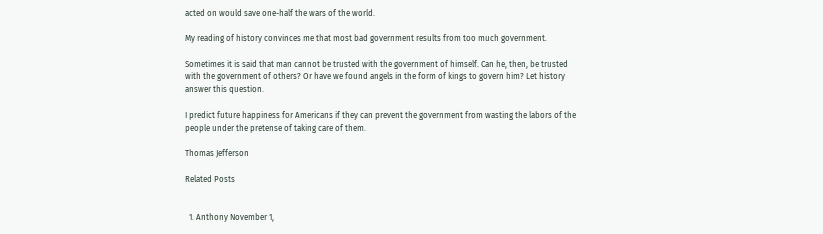acted on would save one-half the wars of the world.

My reading of history convinces me that most bad government results from too much government.

Sometimes it is said that man cannot be trusted with the government of himself. Can he, then, be trusted with the government of others? Or have we found angels in the form of kings to govern him? Let history answer this question.

I predict future happiness for Americans if they can prevent the government from wasting the labors of the people under the pretense of taking care of them.

Thomas Jefferson

Related Posts


  1. Anthony November 1,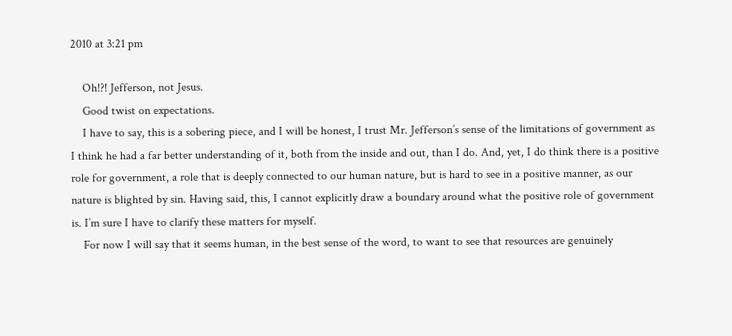2010 at 3:21 pm

    Oh!?! Jefferson, not Jesus.
    Good twist on expectations.
    I have to say, this is a sobering piece, and I will be honest, I trust Mr. Jefferson’s sense of the limitations of government as I think he had a far better understanding of it, both from the inside and out, than I do. And, yet, I do think there is a positive role for government, a role that is deeply connected to our human nature, but is hard to see in a positive manner, as our nature is blighted by sin. Having said, this, I cannot explicitly draw a boundary around what the positive role of government is. I’m sure I have to clarify these matters for myself.
    For now I will say that it seems human, in the best sense of the word, to want to see that resources are genuinely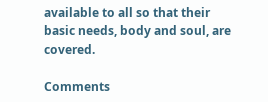available to all so that their basic needs, body and soul, are covered.

Comments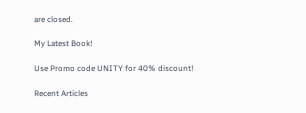are closed.

My Latest Book!

Use Promo code UNITY for 40% discount!

Recent Articles